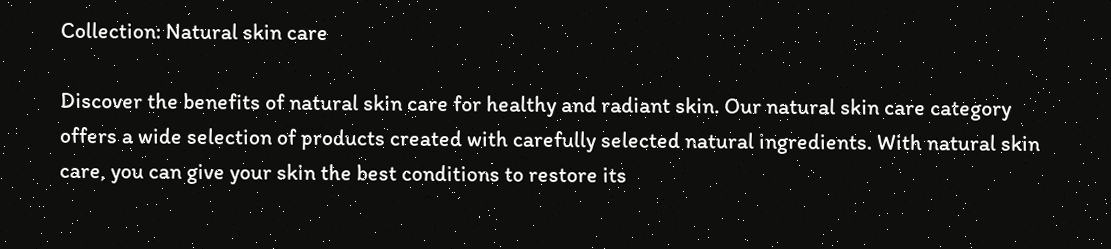Collection: Natural skin care

Discover the benefits of natural skin care for healthy and radiant skin. Our natural skin care category offers a wide selection of products created with carefully selected natural ingredients. With natural skin care, you can give your skin the best conditions to restore its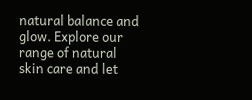natural balance and glow. Explore our range of natural skin care and let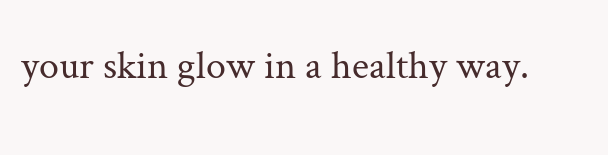your skin glow in a healthy way.